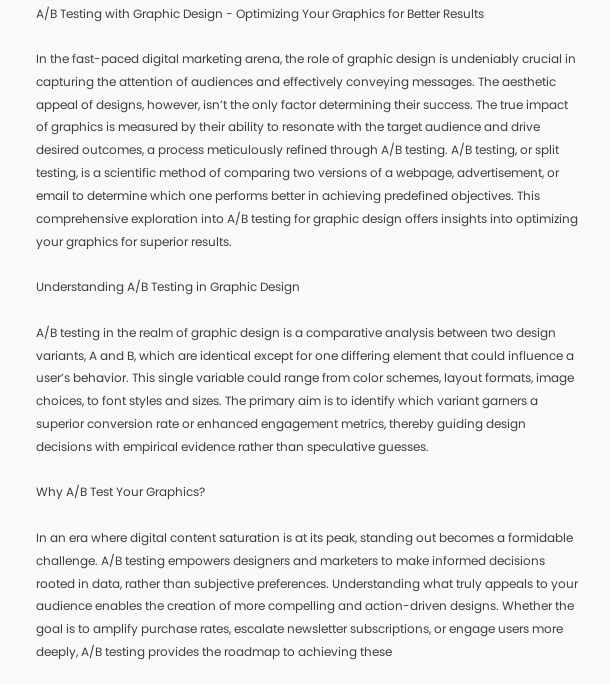A/B Testing with Graphic Design - Optimizing Your Graphics for Better Results

In the fast-paced digital marketing arena, the role of graphic design is undeniably crucial in capturing the attention of audiences and effectively conveying messages. The aesthetic appeal of designs, however, isn’t the only factor determining their success. The true impact of graphics is measured by their ability to resonate with the target audience and drive desired outcomes, a process meticulously refined through A/B testing. A/B testing, or split testing, is a scientific method of comparing two versions of a webpage, advertisement, or email to determine which one performs better in achieving predefined objectives. This comprehensive exploration into A/B testing for graphic design offers insights into optimizing your graphics for superior results.

Understanding A/B Testing in Graphic Design

A/B testing in the realm of graphic design is a comparative analysis between two design variants, A and B, which are identical except for one differing element that could influence a user’s behavior. This single variable could range from color schemes, layout formats, image choices, to font styles and sizes. The primary aim is to identify which variant garners a superior conversion rate or enhanced engagement metrics, thereby guiding design decisions with empirical evidence rather than speculative guesses.

Why A/B Test Your Graphics?

In an era where digital content saturation is at its peak, standing out becomes a formidable challenge. A/B testing empowers designers and marketers to make informed decisions rooted in data, rather than subjective preferences. Understanding what truly appeals to your audience enables the creation of more compelling and action-driven designs. Whether the goal is to amplify purchase rates, escalate newsletter subscriptions, or engage users more deeply, A/B testing provides the roadmap to achieving these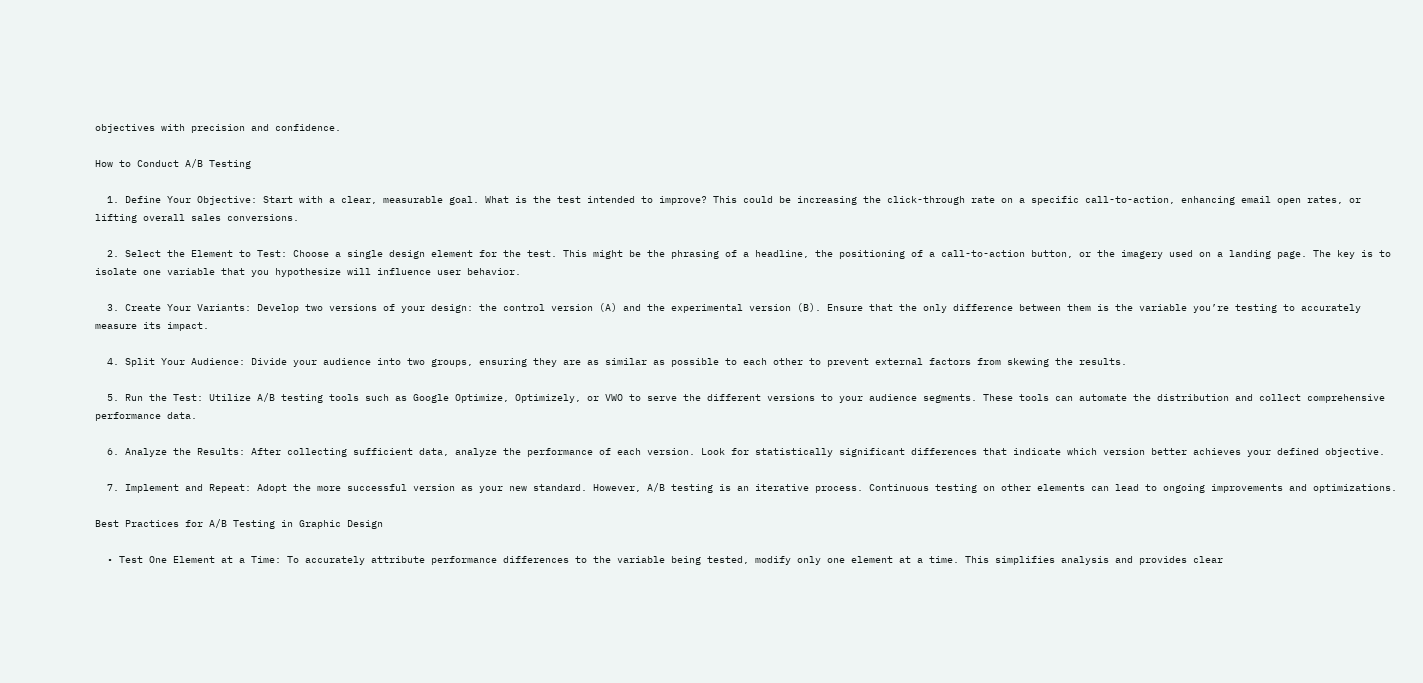objectives with precision and confidence.

How to Conduct A/B Testing

  1. Define Your Objective: Start with a clear, measurable goal. What is the test intended to improve? This could be increasing the click-through rate on a specific call-to-action, enhancing email open rates, or lifting overall sales conversions.

  2. Select the Element to Test: Choose a single design element for the test. This might be the phrasing of a headline, the positioning of a call-to-action button, or the imagery used on a landing page. The key is to isolate one variable that you hypothesize will influence user behavior.

  3. Create Your Variants: Develop two versions of your design: the control version (A) and the experimental version (B). Ensure that the only difference between them is the variable you’re testing to accurately measure its impact.

  4. Split Your Audience: Divide your audience into two groups, ensuring they are as similar as possible to each other to prevent external factors from skewing the results.

  5. Run the Test: Utilize A/B testing tools such as Google Optimize, Optimizely, or VWO to serve the different versions to your audience segments. These tools can automate the distribution and collect comprehensive performance data.

  6. Analyze the Results: After collecting sufficient data, analyze the performance of each version. Look for statistically significant differences that indicate which version better achieves your defined objective.

  7. Implement and Repeat: Adopt the more successful version as your new standard. However, A/B testing is an iterative process. Continuous testing on other elements can lead to ongoing improvements and optimizations.

Best Practices for A/B Testing in Graphic Design

  • Test One Element at a Time: To accurately attribute performance differences to the variable being tested, modify only one element at a time. This simplifies analysis and provides clear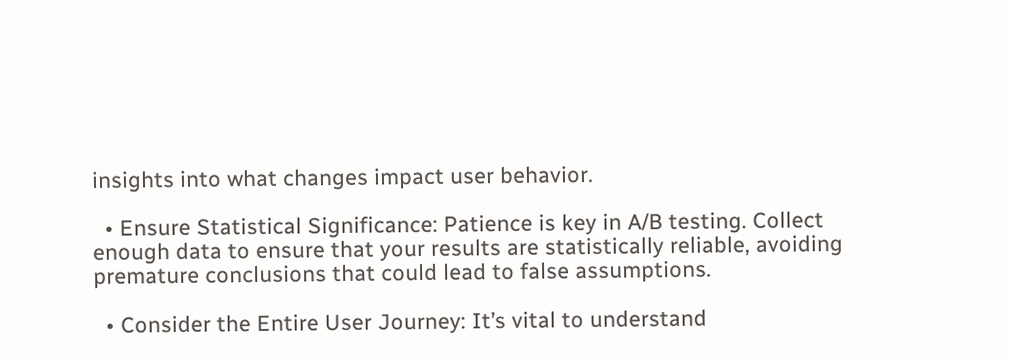insights into what changes impact user behavior.

  • Ensure Statistical Significance: Patience is key in A/B testing. Collect enough data to ensure that your results are statistically reliable, avoiding premature conclusions that could lead to false assumptions.

  • Consider the Entire User Journey: It’s vital to understand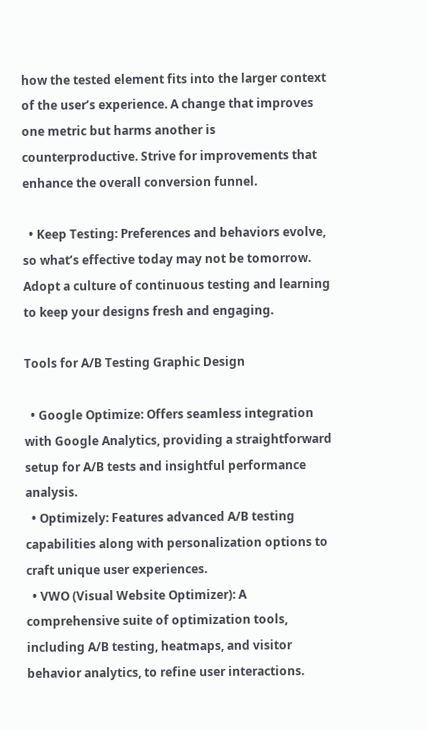how the tested element fits into the larger context of the user’s experience. A change that improves one metric but harms another is counterproductive. Strive for improvements that enhance the overall conversion funnel.

  • Keep Testing: Preferences and behaviors evolve, so what’s effective today may not be tomorrow. Adopt a culture of continuous testing and learning to keep your designs fresh and engaging.

Tools for A/B Testing Graphic Design

  • Google Optimize: Offers seamless integration with Google Analytics, providing a straightforward setup for A/B tests and insightful performance analysis.
  • Optimizely: Features advanced A/B testing capabilities along with personalization options to craft unique user experiences.
  • VWO (Visual Website Optimizer): A comprehensive suite of optimization tools, including A/B testing, heatmaps, and visitor behavior analytics, to refine user interactions.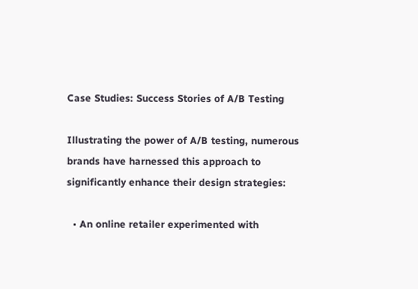Case Studies: Success Stories of A/B Testing

Illustrating the power of A/B testing, numerous brands have harnessed this approach to significantly enhance their design strategies:

  • An online retailer experimented with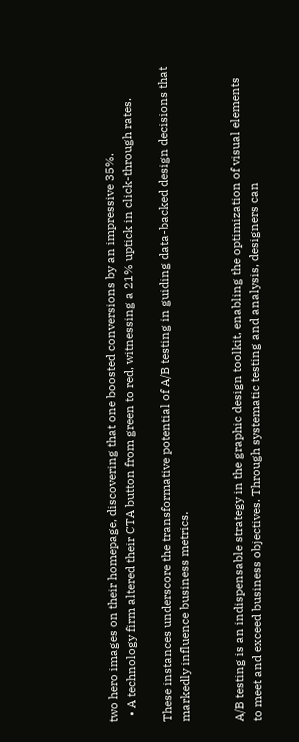two hero images on their homepage, discovering that one boosted conversions by an impressive 35%.
  • A technology firm altered their CTA button from green to red, witnessing a 21% uptick in click-through rates.

These instances underscore the transformative potential of A/B testing in guiding data-backed design decisions that markedly influence business metrics.


A/B testing is an indispensable strategy in the graphic design toolkit, enabling the optimization of visual elements to meet and exceed business objectives. Through systematic testing and analysis, designers can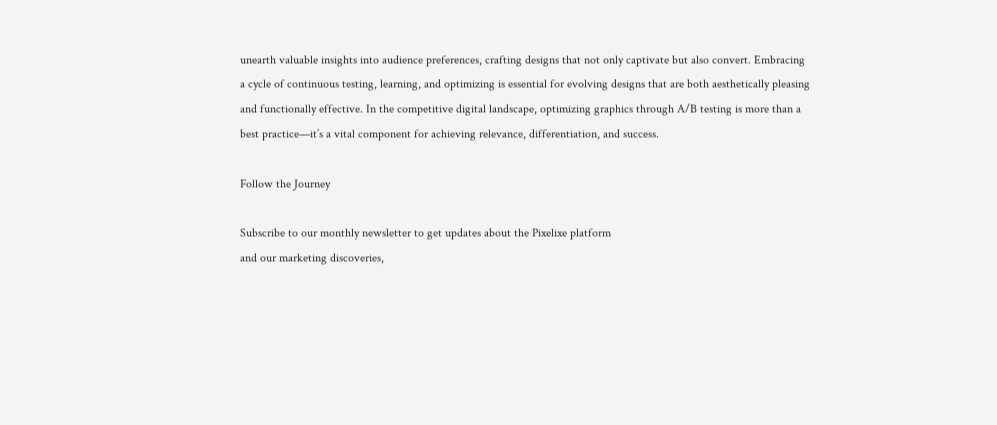unearth valuable insights into audience preferences, crafting designs that not only captivate but also convert. Embracing a cycle of continuous testing, learning, and optimizing is essential for evolving designs that are both aesthetically pleasing and functionally effective. In the competitive digital landscape, optimizing graphics through A/B testing is more than a best practice—it’s a vital component for achieving relevance, differentiation, and success.

Follow the Journey

Subscribe to our monthly newsletter to get updates about the Pixelixe platform
and our marketing discoveries,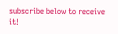subscribe below to receive it!